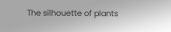The silhouette of plants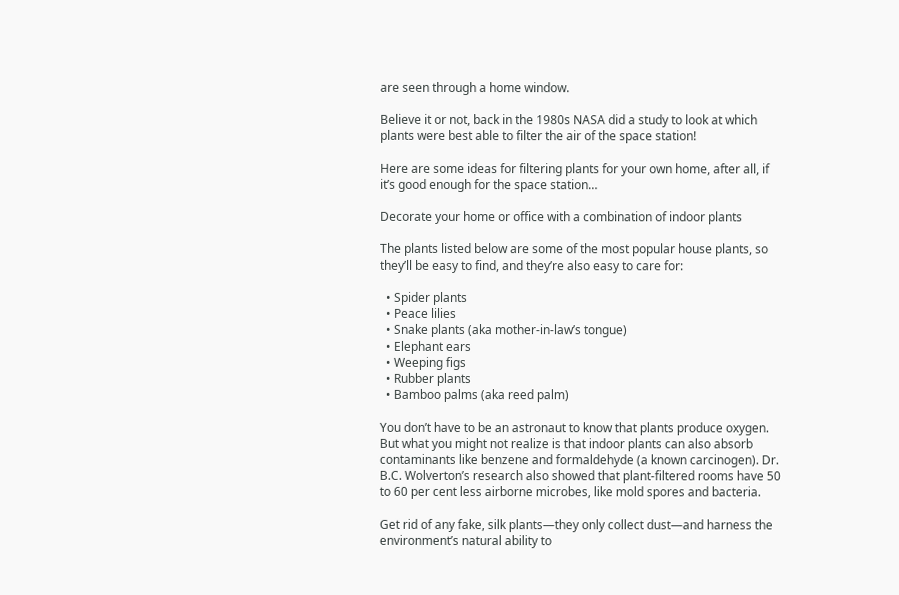are seen through a home window.

Believe it or not, back in the 1980s NASA did a study to look at which plants were best able to filter the air of the space station!

Here are some ideas for filtering plants for your own home, after all, if it’s good enough for the space station…

Decorate your home or office with a combination of indoor plants

The plants listed below are some of the most popular house plants, so they’ll be easy to find, and they’re also easy to care for:

  • Spider plants
  • Peace lilies
  • Snake plants (aka mother-in-law’s tongue)
  • Elephant ears
  • Weeping figs
  • Rubber plants
  • Bamboo palms (aka reed palm)

You don’t have to be an astronaut to know that plants produce oxygen. But what you might not realize is that indoor plants can also absorb contaminants like benzene and formaldehyde (a known carcinogen). Dr. B.C. Wolverton’s research also showed that plant-filtered rooms have 50 to 60 per cent less airborne microbes, like mold spores and bacteria.

Get rid of any fake, silk plants—they only collect dust—and harness the environment’s natural ability to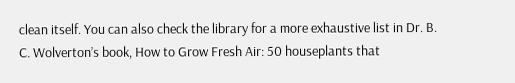clean itself. You can also check the library for a more exhaustive list in Dr. B. C. Wolverton’s book, How to Grow Fresh Air: 50 houseplants that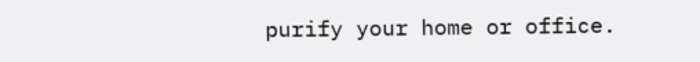purify your home or office.